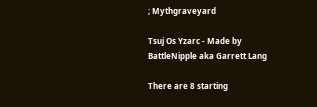; Mythgraveyard

Tsuj Os Yzarc - Made by BattleNipple aka Garrett Lang

There are 8 starting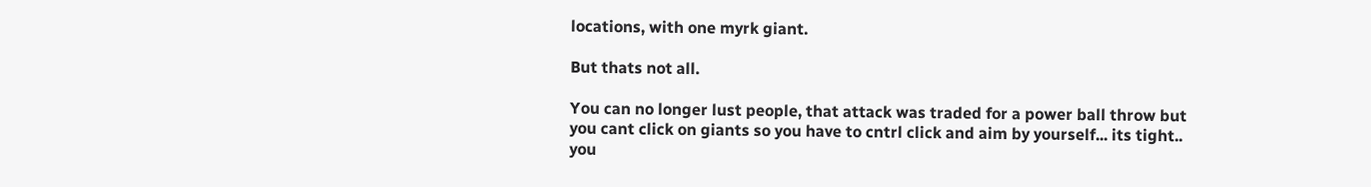locations, with one myrk giant.

But thats not all.

You can no longer lust people, that attack was traded for a power ball throw but you cant click on giants so you have to cntrl click and aim by yourself... its tight.. you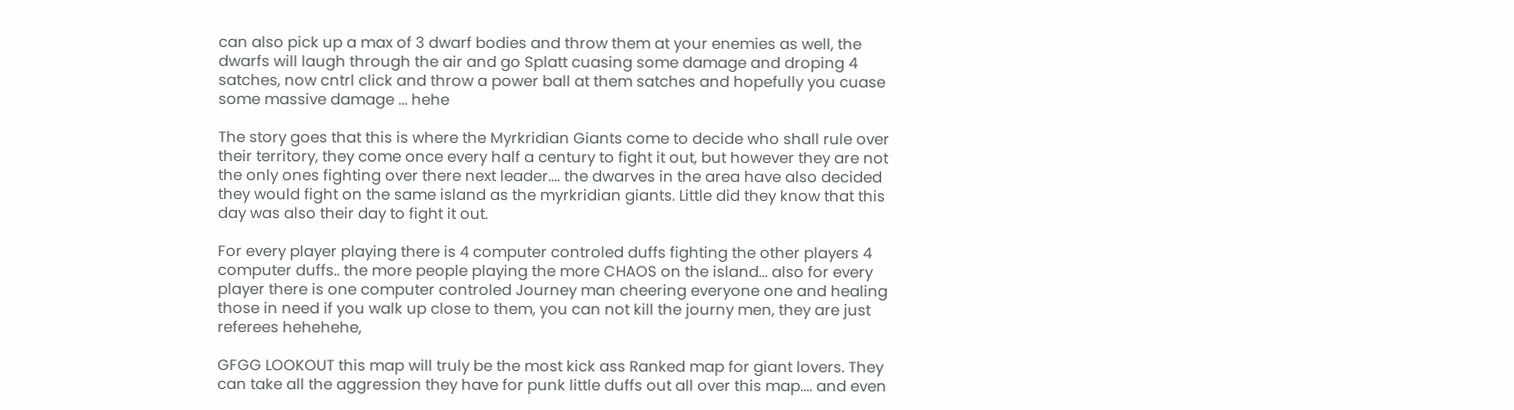can also pick up a max of 3 dwarf bodies and throw them at your enemies as well, the dwarfs will laugh through the air and go Splatt cuasing some damage and droping 4 satches, now cntrl click and throw a power ball at them satches and hopefully you cuase some massive damage ... hehe

The story goes that this is where the Myrkridian Giants come to decide who shall rule over their territory, they come once every half a century to fight it out, but however they are not the only ones fighting over there next leader.... the dwarves in the area have also decided they would fight on the same island as the myrkridian giants. Little did they know that this day was also their day to fight it out.

For every player playing there is 4 computer controled duffs fighting the other players 4 computer duffs.. the more people playing the more CHAOS on the island... also for every player there is one computer controled Journey man cheering everyone one and healing those in need if you walk up close to them, you can not kill the journy men, they are just referees hehehehe,

GFGG LOOKOUT this map will truly be the most kick ass Ranked map for giant lovers. They can take all the aggression they have for punk little duffs out all over this map.... and even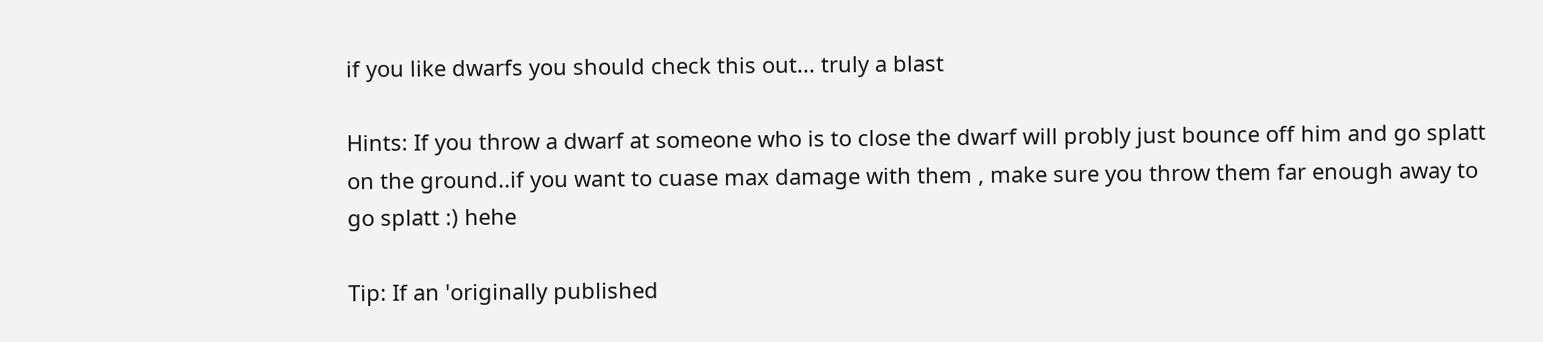if you like dwarfs you should check this out... truly a blast

Hints: If you throw a dwarf at someone who is to close the dwarf will probly just bounce off him and go splatt on the ground..if you want to cuase max damage with them , make sure you throw them far enough away to go splatt :) hehe

Tip: If an 'originally published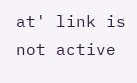at' link is not active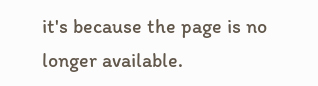it's because the page is no longer available.